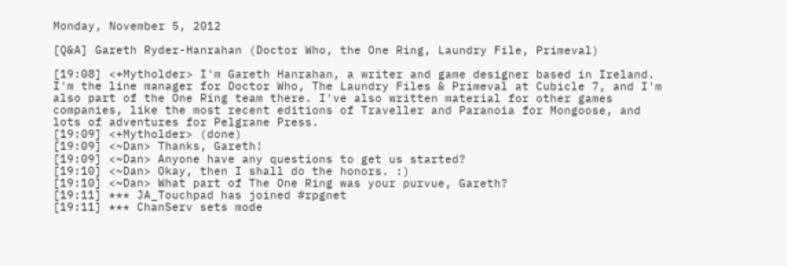Monday, November 5, 2012

[Q&A] Gareth Ryder-Hanrahan (Doctor Who, the One Ring, Laundry File, Primeval)

[19:08] <+Mytholder> I'm Gareth Hanrahan, a writer and game designer based in Ireland. I'm the line manager for Doctor Who, The Laundry Files & Primeval at Cubicle 7, and I'm also part of the One Ring team there. I've also written material for other games companies, like the most recent editions of Traveller and Paranoia for Mongoose, and lots of adventures for Pelgrane Press.
[19:09] <+Mytholder> (done)
[19:09] <~Dan> Thanks, Gareth!
[19:09] <~Dan> Anyone have any questions to get us started?
[19:10] <~Dan> Okay, then I shall do the honors. :)
[19:10] <~Dan> What part of The One Ring was your purvue, Gareth?
[19:11] *** JA_Touchpad has joined #rpgnet
[19:11] *** ChanServ sets mode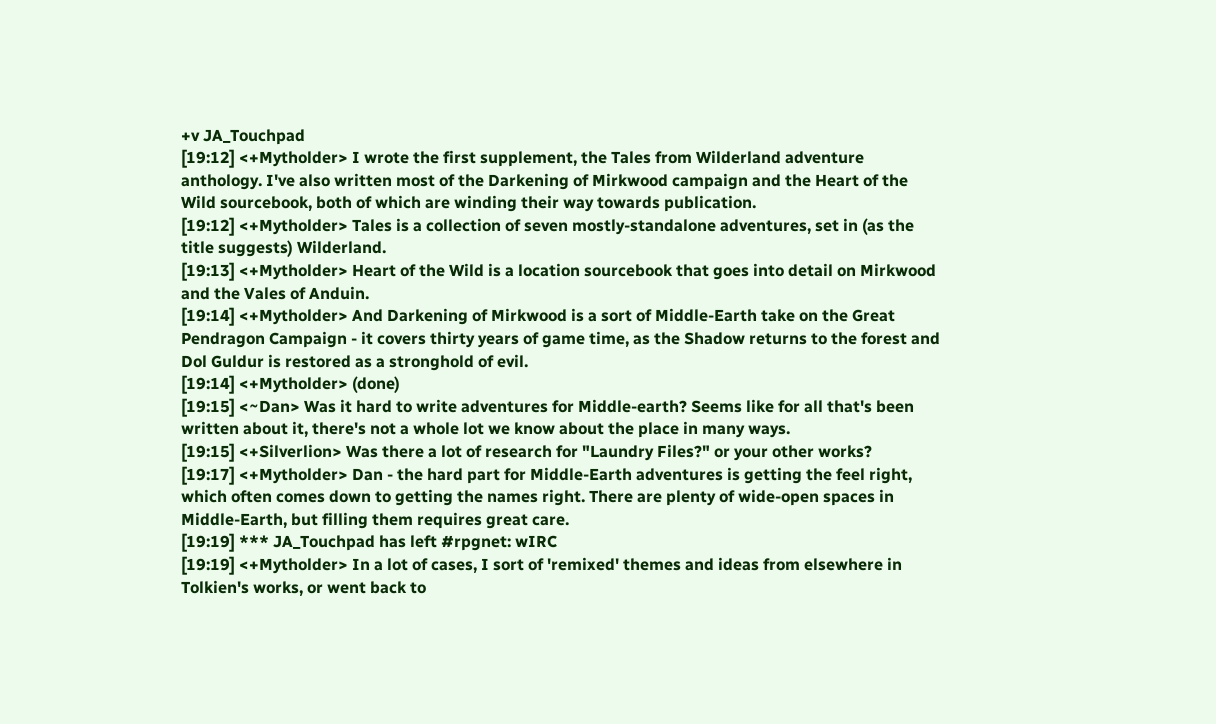+v JA_Touchpad
[19:12] <+Mytholder> I wrote the first supplement, the Tales from Wilderland adventure anthology. I've also written most of the Darkening of Mirkwood campaign and the Heart of the Wild sourcebook, both of which are winding their way towards publication.
[19:12] <+Mytholder> Tales is a collection of seven mostly-standalone adventures, set in (as the title suggests) Wilderland.
[19:13] <+Mytholder> Heart of the Wild is a location sourcebook that goes into detail on Mirkwood and the Vales of Anduin.
[19:14] <+Mytholder> And Darkening of Mirkwood is a sort of Middle-Earth take on the Great Pendragon Campaign - it covers thirty years of game time, as the Shadow returns to the forest and Dol Guldur is restored as a stronghold of evil.
[19:14] <+Mytholder> (done)
[19:15] <~Dan> Was it hard to write adventures for Middle-earth? Seems like for all that's been written about it, there's not a whole lot we know about the place in many ways.
[19:15] <+Silverlion> Was there a lot of research for "Laundry Files?" or your other works?
[19:17] <+Mytholder> Dan - the hard part for Middle-Earth adventures is getting the feel right, which often comes down to getting the names right. There are plenty of wide-open spaces in Middle-Earth, but filling them requires great care.
[19:19] *** JA_Touchpad has left #rpgnet: wIRC
[19:19] <+Mytholder> In a lot of cases, I sort of 'remixed' themes and ideas from elsewhere in Tolkien's works, or went back to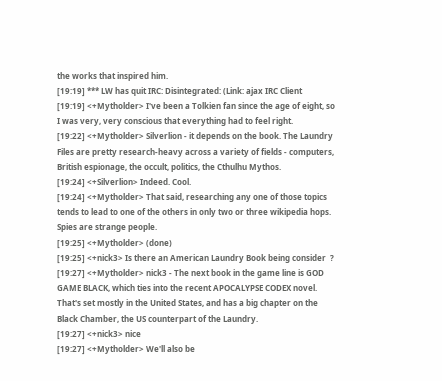the works that inspired him.
[19:19] *** LW has quit IRC: Disintegrated: (Link: ajax IRC Client
[19:19] <+Mytholder> I've been a Tolkien fan since the age of eight, so I was very, very conscious that everything had to feel right.
[19:22] <+Mytholder> Silverlion - it depends on the book. The Laundry Files are pretty research-heavy across a variety of fields - computers, British espionage, the occult, politics, the Cthulhu Mythos.
[19:24] <+Silverlion> Indeed. Cool.
[19:24] <+Mytholder> That said, researching any one of those topics tends to lead to one of the others in only two or three wikipedia hops. Spies are strange people.
[19:25] <+Mytholder> (done)
[19:25] <+nick3> Is there an American Laundry Book being consider  ?
[19:27] <+Mytholder> nick3 - The next book in the game line is GOD GAME BLACK, which ties into the recent APOCALYPSE CODEX novel. That's set mostly in the United States, and has a big chapter on the Black Chamber, the US counterpart of the Laundry.
[19:27] <+nick3> nice
[19:27] <+Mytholder> We'll also be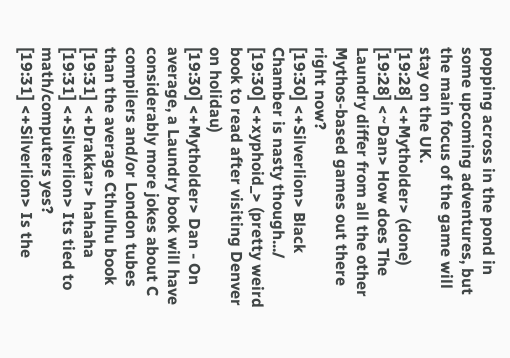popping across in the pond in some upcoming adventures, but the main focus of the game will stay on the UK.
[19:28] <+Mytholder> (done)
[19:28] <~Dan> How does The Laundry differ from all the other Mythos-based games out there right now?
[19:30] <+Silverlion> Black Chamber is nasty though.../
[19:30] <+xyphoid_> (pretty weird book to read after visiting Denver on holidau)
[19:30] <+Mytholder> Dan - On average, a Laundry book will have considerably more jokes about C compilers and/or London tubes than the average Cthulhu book
[19:31] <+Drakkar> hahaha
[19:31] <+Silverlion> Its tied to math/computers yes?
[19:31] <+Silverlion> Is the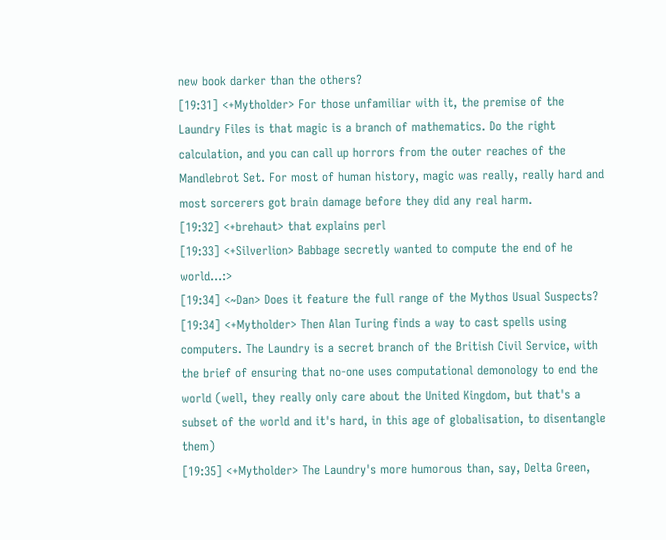new book darker than the others?
[19:31] <+Mytholder> For those unfamiliar with it, the premise of the Laundry Files is that magic is a branch of mathematics. Do the right calculation, and you can call up horrors from the outer reaches of the Mandlebrot Set. For most of human history, magic was really, really hard and most sorcerers got brain damage before they did any real harm.
[19:32] <+brehaut> that explains perl
[19:33] <+Silverlion> Babbage secretly wanted to compute the end of he world...:>
[19:34] <~Dan> Does it feature the full range of the Mythos Usual Suspects?
[19:34] <+Mytholder> Then Alan Turing finds a way to cast spells using computers. The Laundry is a secret branch of the British Civil Service, with the brief of ensuring that no-one uses computational demonology to end the world (well, they really only care about the United Kingdom, but that's a subset of the world and it's hard, in this age of globalisation, to disentangle them)
[19:35] <+Mytholder> The Laundry's more humorous than, say, Delta Green,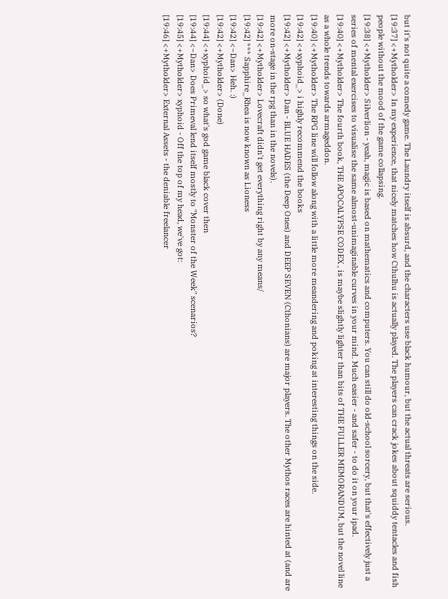but it's not quite a comedy game. The Laundry itself is absurd, and the characters use black humour, but the actual threats are serious.
[19:37] <+Mytholder> In my experience, that nicely matches how Cthulhu is actually played. The players can crack jokes about squiddy tentacles and fish people without the mood of the game collapsing.
[19:38] <+Mytholder> Silverlion - yeah, magic is based on mathematics and computers. You can still do old-school sorcery, but that's effectively just a series of mental exercises to visualise the same almost-unimaginable curves in your mind. Much easier - and safer - to do it on your ipad.
[19:40] <+Mytholder> The fourth book, THE APOCALYPSE CODEX , is maybe slightly lighter than bits of THE FULLER MEMORANDUM, but the novel line as a whole trends towards armageddon.
[19:40] <+Mytholder> The RPG line will follow along with a little more meandering and poking at interesting things on the side.
[19:42] <+xyphoid_> i highly recommend the books
[19:42] <+Mytholder> Dan - BLUE HADES (the Deep Ones) and DEEP SEVEN (Cthonians) are major players. The other Mythos races are hinted at (and are more on-stage in the rpg than in the novels).
[19:42] <+Mytholder> Lovecraft didn't get everything right by any means/
[19:42] *** Sapphire_Rhea is now known as Lioness
[19:42] <~Dan> Heh. :)
[19:42] <+Mytholder> (Done)
[19:44] <+xyphoid_> so what's god game black cover then
[19:44] <~Dan> Does Primeval lend itself mostly to "Monster of the Week" scenarios?
[19:45] <+Mytholder> xyphoid - Off the top of my head, we've got:
[19:46] <+Mytholder> External Assets - the deniable freelancer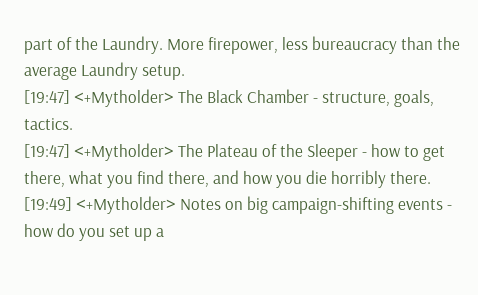part of the Laundry. More firepower, less bureaucracy than the average Laundry setup.
[19:47] <+Mytholder> The Black Chamber - structure, goals, tactics.
[19:47] <+Mytholder> The Plateau of the Sleeper - how to get there, what you find there, and how you die horribly there.
[19:49] <+Mytholder> Notes on big campaign-shifting events - how do you set up a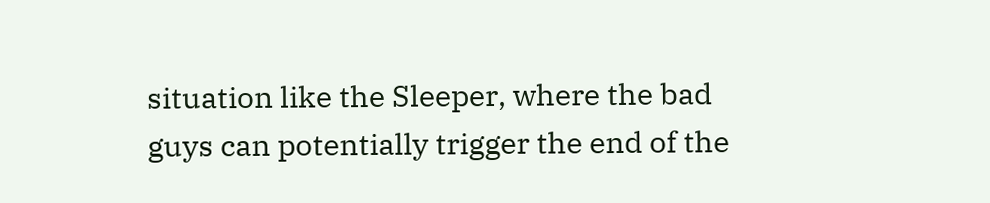situation like the Sleeper, where the bad guys can potentially trigger the end of the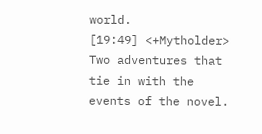world.
[19:49] <+Mytholder> Two adventures that tie in with the events of the novel.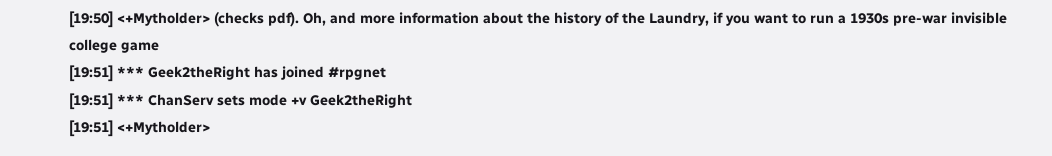[19:50] <+Mytholder> (checks pdf). Oh, and more information about the history of the Laundry, if you want to run a 1930s pre-war invisible college game
[19:51] *** Geek2theRight has joined #rpgnet
[19:51] *** ChanServ sets mode +v Geek2theRight
[19:51] <+Mytholder>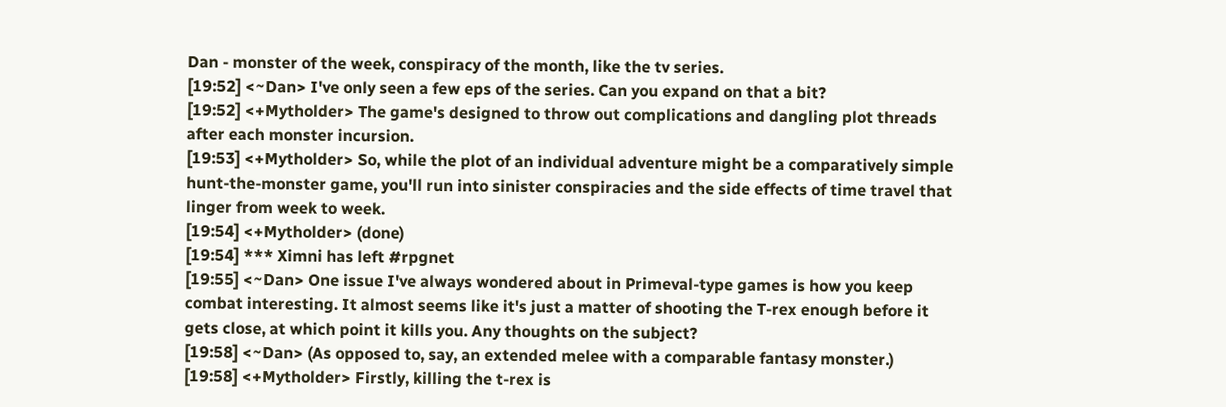Dan - monster of the week, conspiracy of the month, like the tv series.
[19:52] <~Dan> I've only seen a few eps of the series. Can you expand on that a bit?
[19:52] <+Mytholder> The game's designed to throw out complications and dangling plot threads after each monster incursion.
[19:53] <+Mytholder> So, while the plot of an individual adventure might be a comparatively simple hunt-the-monster game, you'll run into sinister conspiracies and the side effects of time travel that linger from week to week.
[19:54] <+Mytholder> (done)
[19:54] *** Ximni has left #rpgnet
[19:55] <~Dan> One issue I've always wondered about in Primeval-type games is how you keep combat interesting. It almost seems like it's just a matter of shooting the T-rex enough before it gets close, at which point it kills you. Any thoughts on the subject?
[19:58] <~Dan> (As opposed to, say, an extended melee with a comparable fantasy monster.)
[19:58] <+Mytholder> Firstly, killing the t-rex is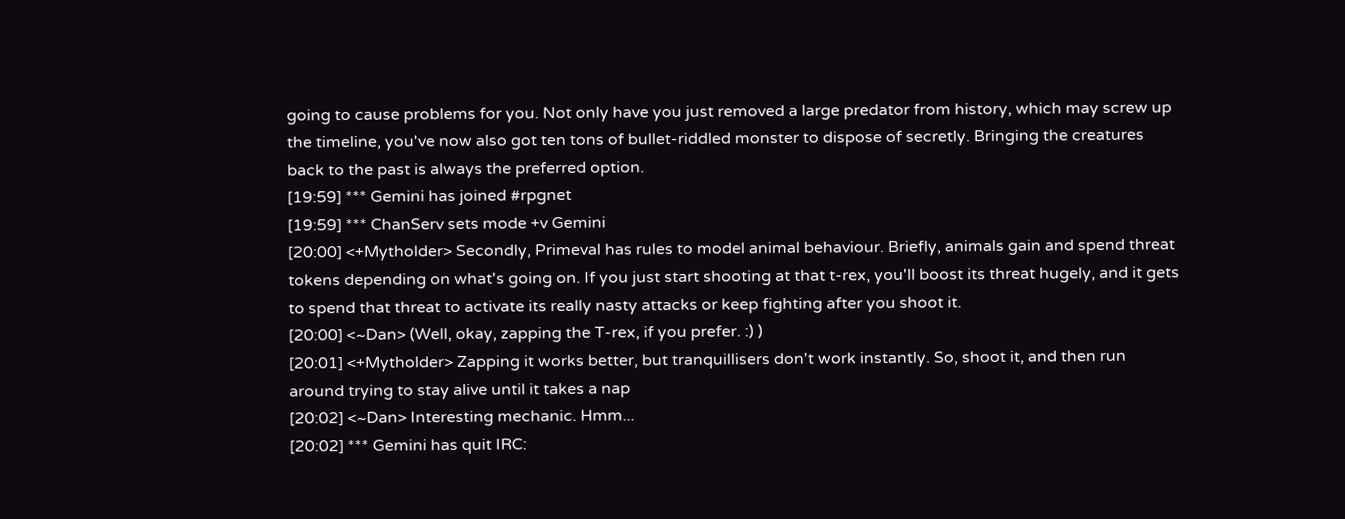going to cause problems for you. Not only have you just removed a large predator from history, which may screw up the timeline, you've now also got ten tons of bullet-riddled monster to dispose of secretly. Bringing the creatures back to the past is always the preferred option.
[19:59] *** Gemini has joined #rpgnet
[19:59] *** ChanServ sets mode +v Gemini
[20:00] <+Mytholder> Secondly, Primeval has rules to model animal behaviour. Briefly, animals gain and spend threat tokens depending on what's going on. If you just start shooting at that t-rex, you'll boost its threat hugely, and it gets to spend that threat to activate its really nasty attacks or keep fighting after you shoot it.
[20:00] <~Dan> (Well, okay, zapping the T-rex, if you prefer. :) )
[20:01] <+Mytholder> Zapping it works better, but tranquillisers don't work instantly. So, shoot it, and then run around trying to stay alive until it takes a nap
[20:02] <~Dan> Interesting mechanic. Hmm...
[20:02] *** Gemini has quit IRC: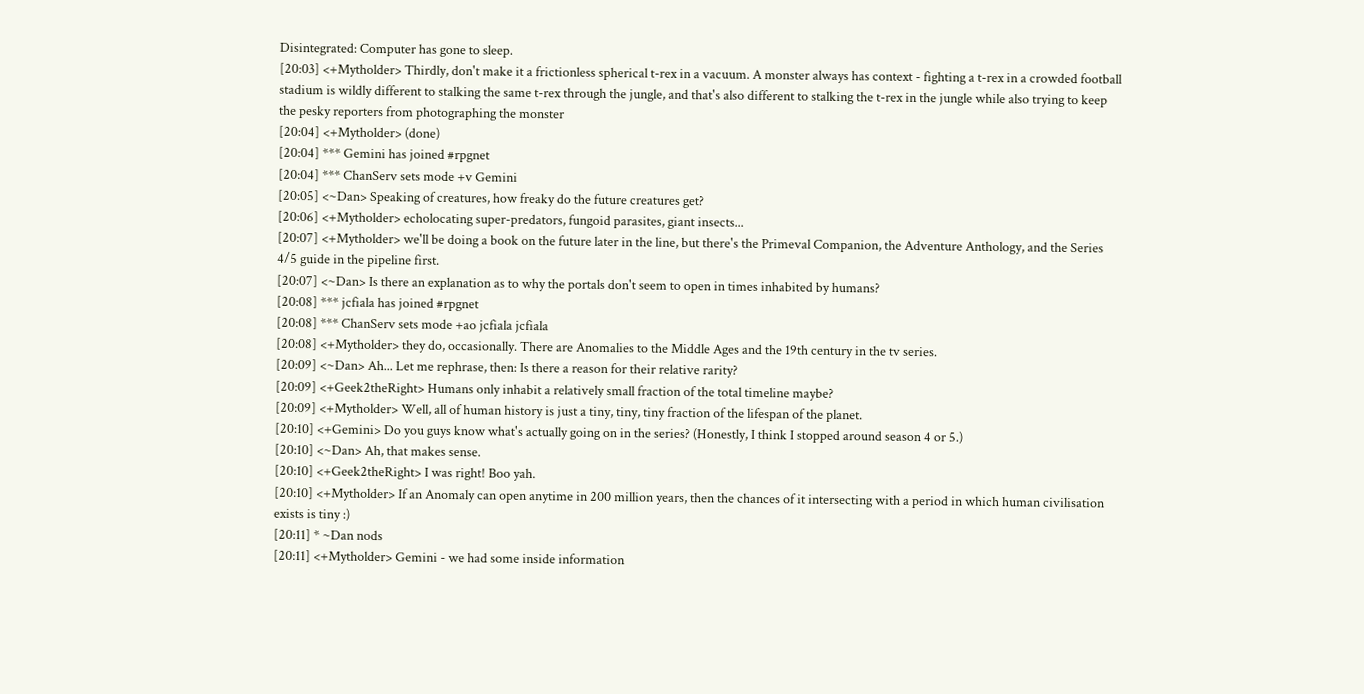Disintegrated: Computer has gone to sleep.
[20:03] <+Mytholder> Thirdly, don't make it a frictionless spherical t-rex in a vacuum. A monster always has context - fighting a t-rex in a crowded football stadium is wildly different to stalking the same t-rex through the jungle, and that's also different to stalking the t-rex in the jungle while also trying to keep the pesky reporters from photographing the monster
[20:04] <+Mytholder> (done)
[20:04] *** Gemini has joined #rpgnet
[20:04] *** ChanServ sets mode +v Gemini
[20:05] <~Dan> Speaking of creatures, how freaky do the future creatures get?
[20:06] <+Mytholder> echolocating super-predators, fungoid parasites, giant insects...
[20:07] <+Mytholder> we'll be doing a book on the future later in the line, but there's the Primeval Companion, the Adventure Anthology, and the Series 4/5 guide in the pipeline first.
[20:07] <~Dan> Is there an explanation as to why the portals don't seem to open in times inhabited by humans?
[20:08] *** jcfiala has joined #rpgnet
[20:08] *** ChanServ sets mode +ao jcfiala jcfiala
[20:08] <+Mytholder> they do, occasionally. There are Anomalies to the Middle Ages and the 19th century in the tv series.
[20:09] <~Dan> Ah... Let me rephrase, then: Is there a reason for their relative rarity?
[20:09] <+Geek2theRight> Humans only inhabit a relatively small fraction of the total timeline maybe?
[20:09] <+Mytholder> Well, all of human history is just a tiny, tiny, tiny fraction of the lifespan of the planet.
[20:10] <+Gemini> Do you guys know what's actually going on in the series? (Honestly, I think I stopped around season 4 or 5.)
[20:10] <~Dan> Ah, that makes sense.
[20:10] <+Geek2theRight> I was right! Boo yah.
[20:10] <+Mytholder> If an Anomaly can open anytime in 200 million years, then the chances of it intersecting with a period in which human civilisation exists is tiny :)
[20:11] * ~Dan nods
[20:11] <+Mytholder> Gemini - we had some inside information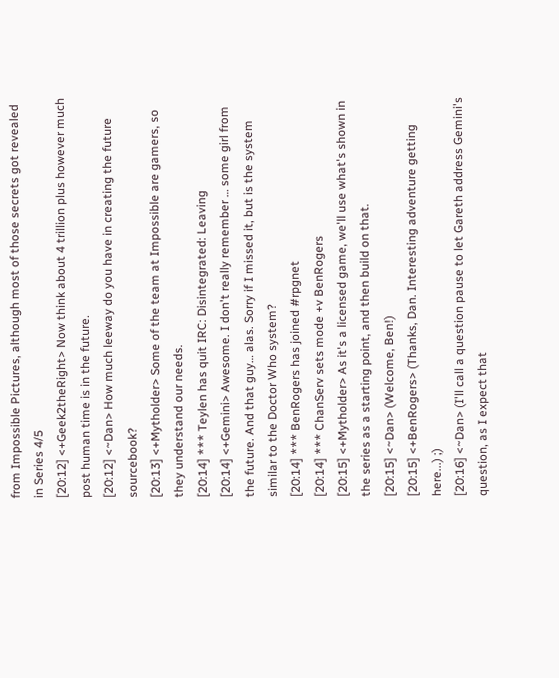from Impossible Pictures, although most of those secrets got revealed in Series 4/5
[20:12] <+Geek2theRight> Now think about 4 trillion plus however much post human time is in the future.
[20:12] <~Dan> How much leeway do you have in creating the future sourcebook?
[20:13] <+Mytholder> Some of the team at Impossible are gamers, so they understand our needs.
[20:14] *** Teylen has quit IRC: Disintegrated: Leaving
[20:14] <+Gemini> Awesome. I don't really remember … some girl from the future. And that guy… alas. Sorry if I missed it, but is the system similar to the Doctor Who system?
[20:14] *** BenRogers has joined #rpgnet
[20:14] *** ChanServ sets mode +v BenRogers
[20:15] <+Mytholder> As it's a licensed game, we'll use what's shown in the series as a starting point, and then build on that.
[20:15] <~Dan> (Welcome, Ben!)
[20:15] <+BenRogers> (Thanks, Dan. Interesting adventure getting here...) ;)
[20:16] <~Dan> (I'll call a question pause to let Gareth address Gemini's question, as I expect that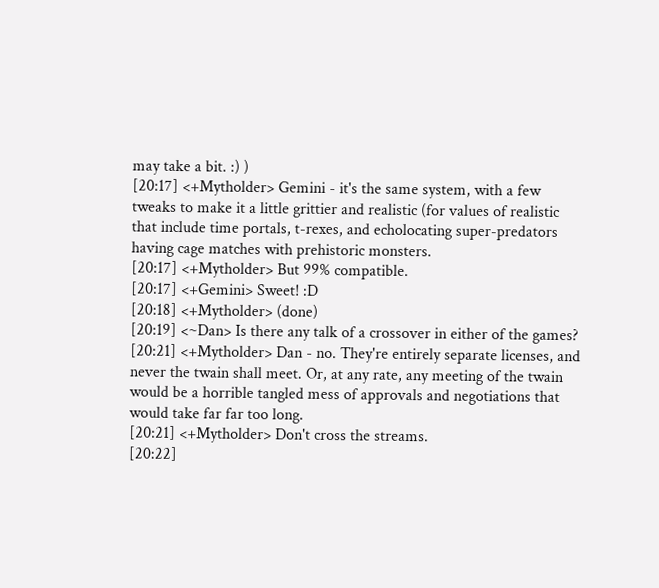may take a bit. :) )
[20:17] <+Mytholder> Gemini - it's the same system, with a few tweaks to make it a little grittier and realistic (for values of realistic that include time portals, t-rexes, and echolocating super-predators having cage matches with prehistoric monsters.
[20:17] <+Mytholder> But 99% compatible.
[20:17] <+Gemini> Sweet! :D
[20:18] <+Mytholder> (done)
[20:19] <~Dan> Is there any talk of a crossover in either of the games?
[20:21] <+Mytholder> Dan - no. They're entirely separate licenses, and never the twain shall meet. Or, at any rate, any meeting of the twain would be a horrible tangled mess of approvals and negotiations that would take far far too long.
[20:21] <+Mytholder> Don't cross the streams.
[20:22]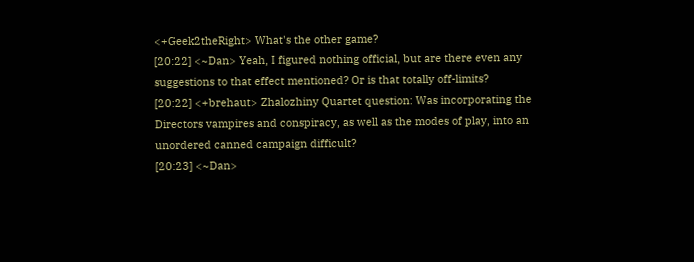<+Geek2theRight> What's the other game?
[20:22] <~Dan> Yeah, I figured nothing official, but are there even any suggestions to that effect mentioned? Or is that totally off-limits?
[20:22] <+brehaut> Zhalozhiny Quartet question: Was incorporating the Directors vampires and conspiracy, as well as the modes of play, into an unordered canned campaign difficult?
[20:23] <~Dan>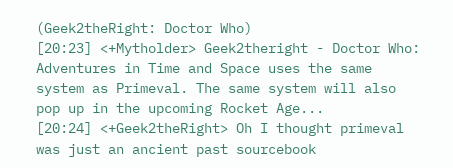(Geek2theRight: Doctor Who)
[20:23] <+Mytholder> Geek2theright - Doctor Who: Adventures in Time and Space uses the same system as Primeval. The same system will also pop up in the upcoming Rocket Age...
[20:24] <+Geek2theRight> Oh I thought primeval was just an ancient past sourcebook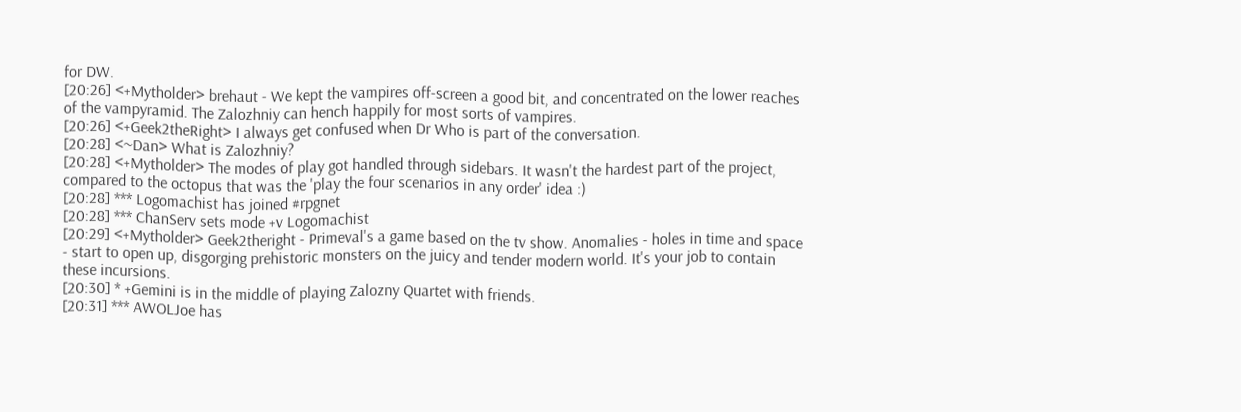for DW.
[20:26] <+Mytholder> brehaut - We kept the vampires off-screen a good bit, and concentrated on the lower reaches of the vampyramid. The Zalozhniy can hench happily for most sorts of vampires.
[20:26] <+Geek2theRight> I always get confused when Dr Who is part of the conversation.
[20:28] <~Dan> What is Zalozhniy?
[20:28] <+Mytholder> The modes of play got handled through sidebars. It wasn't the hardest part of the project, compared to the octopus that was the 'play the four scenarios in any order' idea :)
[20:28] *** Logomachist has joined #rpgnet
[20:28] *** ChanServ sets mode +v Logomachist
[20:29] <+Mytholder> Geek2theright - Primeval's a game based on the tv show. Anomalies - holes in time and space - start to open up, disgorging prehistoric monsters on the juicy and tender modern world. It's your job to contain these incursions.
[20:30] * +Gemini is in the middle of playing Zalozny Quartet with friends.
[20:31] *** AWOLJoe has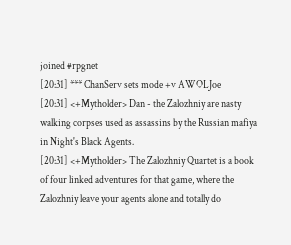joined #rpgnet
[20:31] *** ChanServ sets mode +v AWOLJoe
[20:31] <+Mytholder> Dan - the Zalozhniy are nasty walking corpses used as assassins by the Russian mafiya in Night's Black Agents.
[20:31] <+Mytholder> The Zalozhniy Quartet is a book of four linked adventures for that game, where the Zalozhniy leave your agents alone and totally do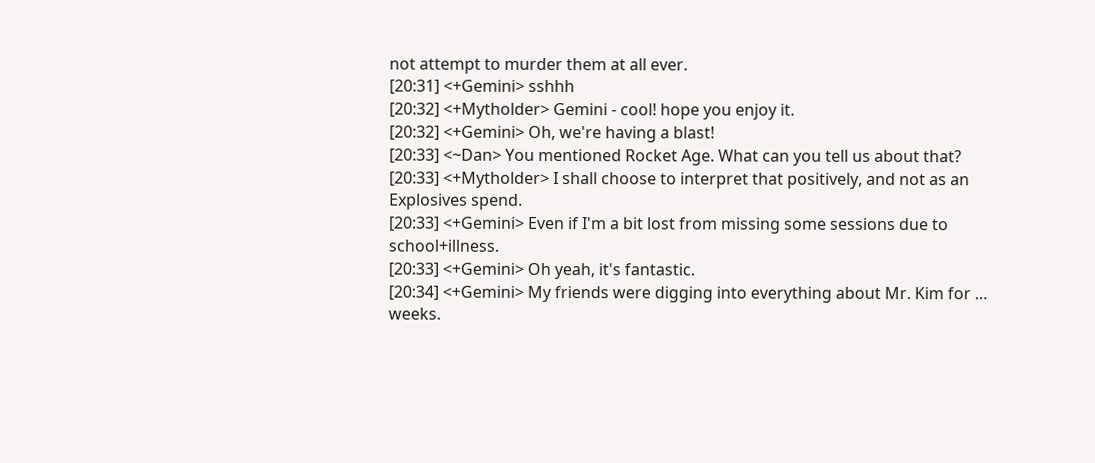not attempt to murder them at all ever.
[20:31] <+Gemini> sshhh
[20:32] <+Mytholder> Gemini - cool! hope you enjoy it.
[20:32] <+Gemini> Oh, we're having a blast!
[20:33] <~Dan> You mentioned Rocket Age. What can you tell us about that?
[20:33] <+Mytholder> I shall choose to interpret that positively, and not as an Explosives spend.
[20:33] <+Gemini> Even if I'm a bit lost from missing some sessions due to school+illness.
[20:33] <+Gemini> Oh yeah, it's fantastic.
[20:34] <+Gemini> My friends were digging into everything about Mr. Kim for … weeks.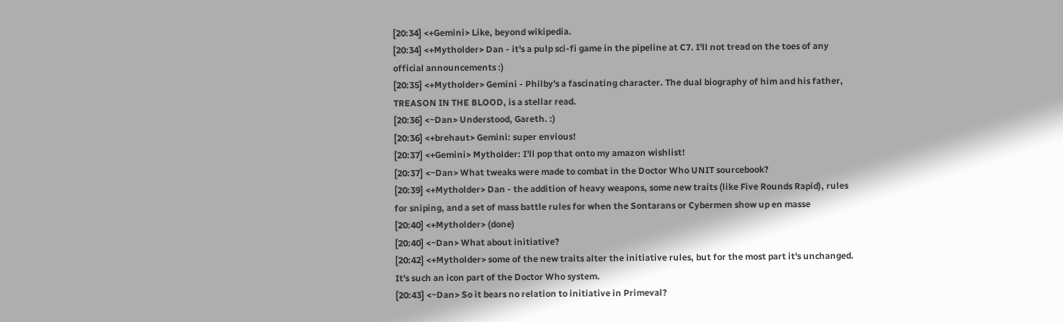[20:34] <+Gemini> Like, beyond wikipedia.
[20:34] <+Mytholder> Dan - it's a pulp sci-fi game in the pipeline at C7. I'll not tread on the toes of any official announcements :)
[20:35] <+Mytholder> Gemini - Philby's a fascinating character. The dual biography of him and his father, TREASON IN THE BLOOD, is a stellar read.
[20:36] <~Dan> Understood, Gareth. :)
[20:36] <+brehaut> Gemini: super envious!
[20:37] <+Gemini> Mytholder: I'll pop that onto my amazon wishlist!
[20:37] <~Dan> What tweaks were made to combat in the Doctor Who UNIT sourcebook?
[20:39] <+Mytholder> Dan - the addition of heavy weapons, some new traits (like Five Rounds Rapid), rules for sniping, and a set of mass battle rules for when the Sontarans or Cybermen show up en masse
[20:40] <+Mytholder> (done)
[20:40] <~Dan> What about initiative?
[20:42] <+Mytholder> some of the new traits alter the initiative rules, but for the most part it's unchanged. It's such an icon part of the Doctor Who system.
[20:43] <~Dan> So it bears no relation to initiative in Primeval?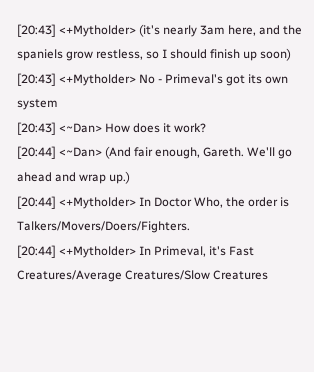[20:43] <+Mytholder> (it's nearly 3am here, and the spaniels grow restless, so I should finish up soon)
[20:43] <+Mytholder> No - Primeval's got its own system
[20:43] <~Dan> How does it work?
[20:44] <~Dan> (And fair enough, Gareth. We'll go ahead and wrap up.)
[20:44] <+Mytholder> In Doctor Who, the order is Talkers/Movers/Doers/Fighters.
[20:44] <+Mytholder> In Primeval, it's Fast Creatures/Average Creatures/Slow Creatures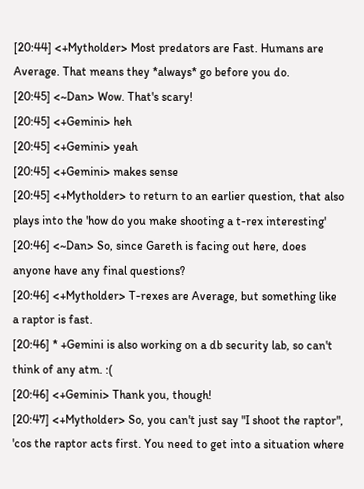[20:44] <+Mytholder> Most predators are Fast. Humans are Average. That means they *always* go before you do.
[20:45] <~Dan> Wow. That's scary!
[20:45] <+Gemini> heh
[20:45] <+Gemini> yeah
[20:45] <+Gemini> makes sense
[20:45] <+Mytholder> to return to an earlier question, that also plays into the 'how do you make shooting a t-rex interesting'
[20:46] <~Dan> So, since Gareth is facing out here, does anyone have any final questions?
[20:46] <+Mytholder> T-rexes are Average, but something like a raptor is fast.
[20:46] * +Gemini is also working on a db security lab, so can't think of any atm. :(
[20:46] <+Gemini> Thank you, though!
[20:47] <+Mytholder> So, you can't just say "I shoot the raptor", 'cos the raptor acts first. You need to get into a situation where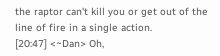the raptor can't kill you or get out of the line of fire in a single action.
[20:47] <~Dan> Oh,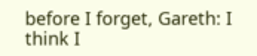before I forget, Gareth: I think I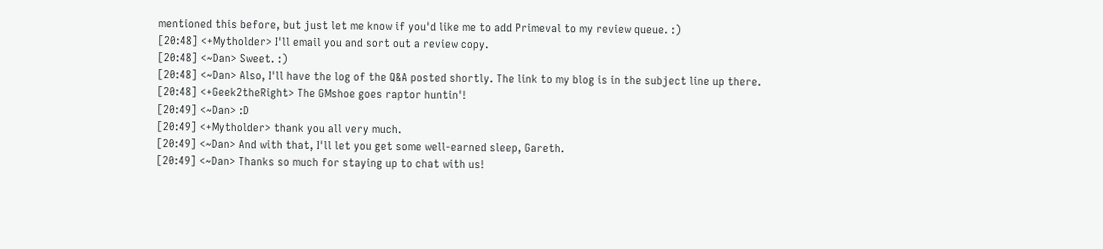mentioned this before, but just let me know if you'd like me to add Primeval to my review queue. :)
[20:48] <+Mytholder> I'll email you and sort out a review copy.
[20:48] <~Dan> Sweet. :)
[20:48] <~Dan> Also, I'll have the log of the Q&A posted shortly. The link to my blog is in the subject line up there.
[20:48] <+Geek2theRight> The GMshoe goes raptor huntin'!
[20:49] <~Dan> :D
[20:49] <+Mytholder> thank you all very much.
[20:49] <~Dan> And with that, I'll let you get some well-earned sleep, Gareth.
[20:49] <~Dan> Thanks so much for staying up to chat with us!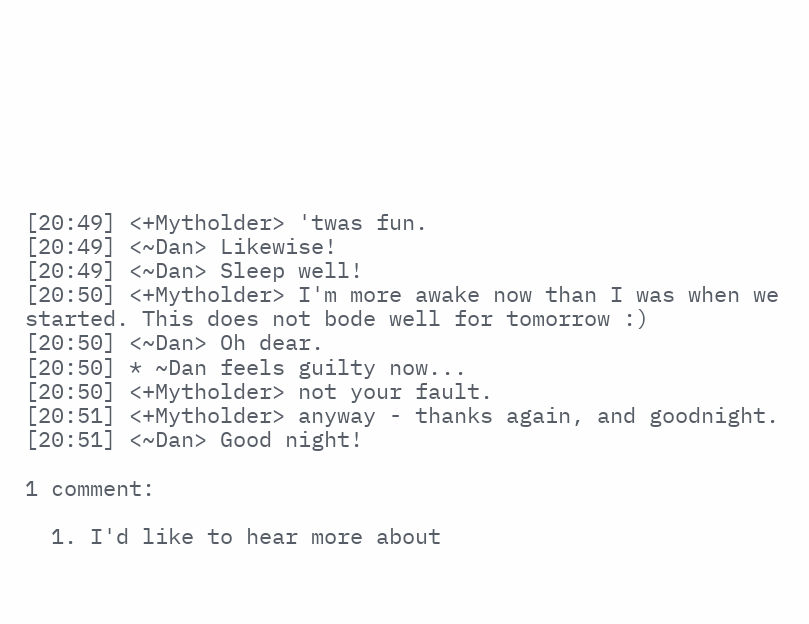[20:49] <+Mytholder> 'twas fun.
[20:49] <~Dan> Likewise!
[20:49] <~Dan> Sleep well!
[20:50] <+Mytholder> I'm more awake now than I was when we started. This does not bode well for tomorrow :)
[20:50] <~Dan> Oh dear.
[20:50] * ~Dan feels guilty now...
[20:50] <+Mytholder> not your fault.
[20:51] <+Mytholder> anyway - thanks again, and goodnight.
[20:51] <~Dan> Good night!

1 comment:

  1. I'd like to hear more about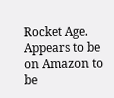Rocket Age. Appears to be on Amazon to be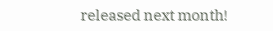released next month!